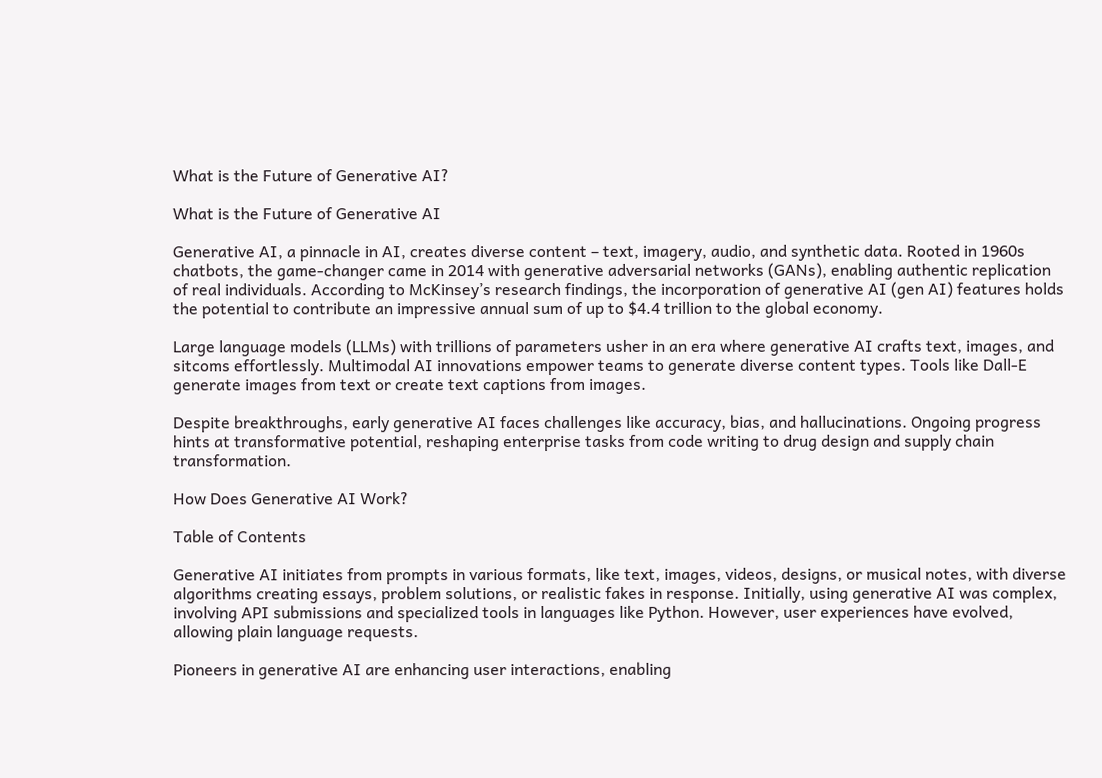What is the Future of Generative AI?

What is the Future of Generative AI

Generative AI, a pinnacle in AI, creates diverse content – text, imagery, audio, and synthetic data. Rooted in 1960s chatbots, the game-changer came in 2014 with generative adversarial networks (GANs), enabling authentic replication of real individuals. According to McKinsey’s research findings, the incorporation of generative AI (gen AI) features holds the potential to contribute an impressive annual sum of up to $4.4 trillion to the global economy.

Large language models (LLMs) with trillions of parameters usher in an era where generative AI crafts text, images, and sitcoms effortlessly. Multimodal AI innovations empower teams to generate diverse content types. Tools like Dall-E generate images from text or create text captions from images.

Despite breakthroughs, early generative AI faces challenges like accuracy, bias, and hallucinations. Ongoing progress hints at transformative potential, reshaping enterprise tasks from code writing to drug design and supply chain transformation.

How Does Generative AI Work?

Table of Contents

Generative AI initiates from prompts in various formats, like text, images, videos, designs, or musical notes, with diverse algorithms creating essays, problem solutions, or realistic fakes in response. Initially, using generative AI was complex, involving API submissions and specialized tools in languages like Python. However, user experiences have evolved, allowing plain language requests.

Pioneers in generative AI are enhancing user interactions, enabling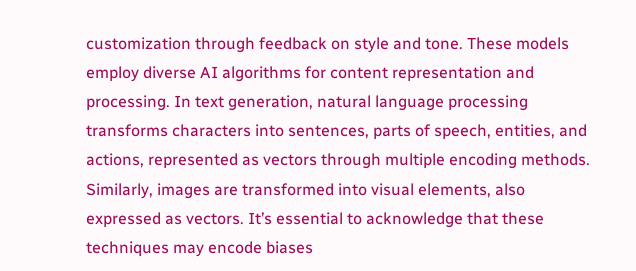customization through feedback on style and tone. These models employ diverse AI algorithms for content representation and processing. In text generation, natural language processing transforms characters into sentences, parts of speech, entities, and actions, represented as vectors through multiple encoding methods. Similarly, images are transformed into visual elements, also expressed as vectors. It’s essential to acknowledge that these techniques may encode biases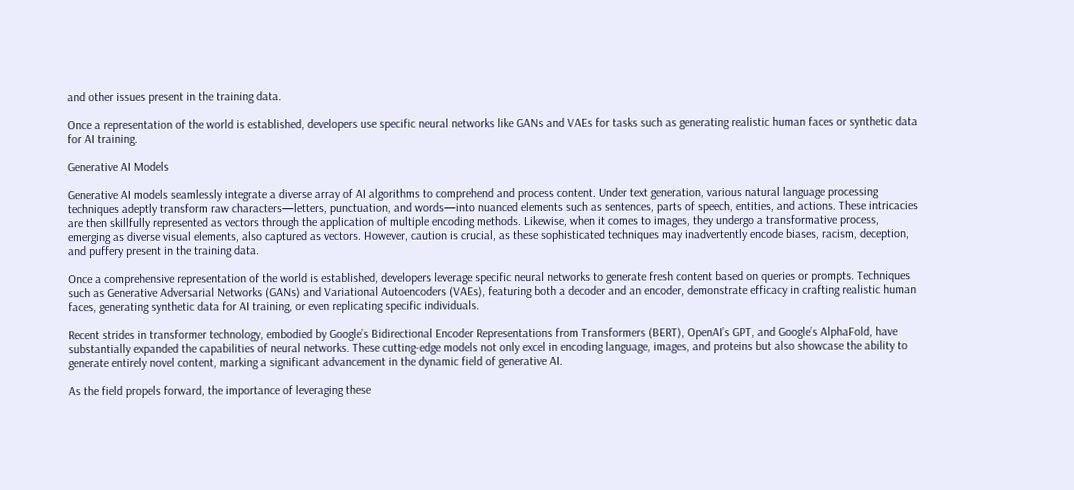and other issues present in the training data.

Once a representation of the world is established, developers use specific neural networks like GANs and VAEs for tasks such as generating realistic human faces or synthetic data for AI training.

Generative AI Models

Generative AI models seamlessly integrate a diverse array of AI algorithms to comprehend and process content. Under text generation, various natural language processing techniques adeptly transform raw characters—letters, punctuation, and words—into nuanced elements such as sentences, parts of speech, entities, and actions. These intricacies are then skillfully represented as vectors through the application of multiple encoding methods. Likewise, when it comes to images, they undergo a transformative process, emerging as diverse visual elements, also captured as vectors. However, caution is crucial, as these sophisticated techniques may inadvertently encode biases, racism, deception, and puffery present in the training data.

Once a comprehensive representation of the world is established, developers leverage specific neural networks to generate fresh content based on queries or prompts. Techniques such as Generative Adversarial Networks (GANs) and Variational Autoencoders (VAEs), featuring both a decoder and an encoder, demonstrate efficacy in crafting realistic human faces, generating synthetic data for AI training, or even replicating specific individuals.

Recent strides in transformer technology, embodied by Google’s Bidirectional Encoder Representations from Transformers (BERT), OpenAI’s GPT, and Google’s AlphaFold, have substantially expanded the capabilities of neural networks. These cutting-edge models not only excel in encoding language, images, and proteins but also showcase the ability to generate entirely novel content, marking a significant advancement in the dynamic field of generative AI.

As the field propels forward, the importance of leveraging these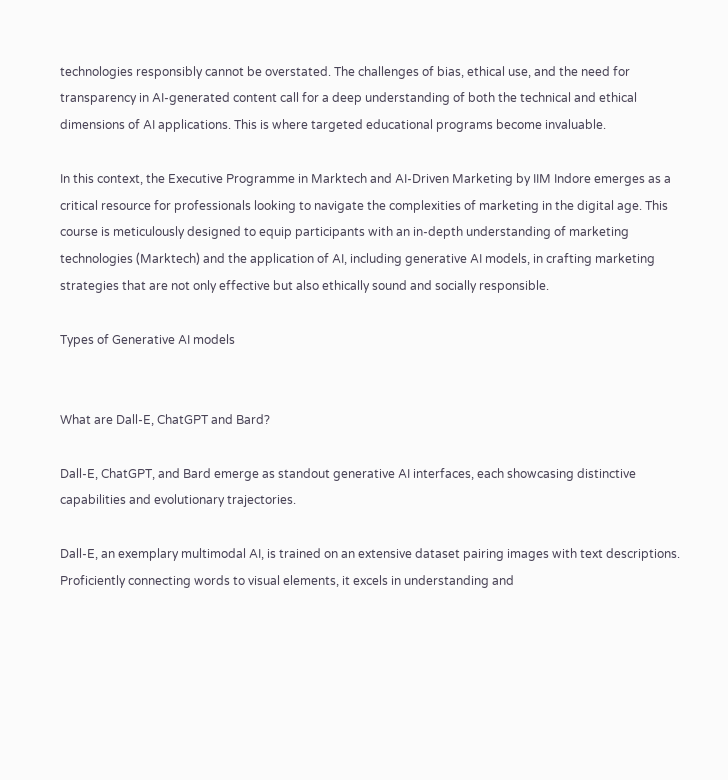technologies responsibly cannot be overstated. The challenges of bias, ethical use, and the need for transparency in AI-generated content call for a deep understanding of both the technical and ethical dimensions of AI applications. This is where targeted educational programs become invaluable.

In this context, the Executive Programme in Marktech and AI-Driven Marketing by IIM Indore emerges as a critical resource for professionals looking to navigate the complexities of marketing in the digital age. This course is meticulously designed to equip participants with an in-depth understanding of marketing technologies (Marktech) and the application of AI, including generative AI models, in crafting marketing strategies that are not only effective but also ethically sound and socially responsible.

Types of Generative AI models


What are Dall-E, ChatGPT and Bard?

Dall-E, ChatGPT, and Bard emerge as standout generative AI interfaces, each showcasing distinctive capabilities and evolutionary trajectories.

Dall-E, an exemplary multimodal AI, is trained on an extensive dataset pairing images with text descriptions. Proficiently connecting words to visual elements, it excels in understanding and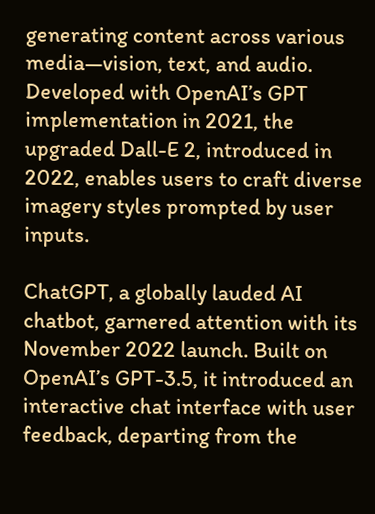generating content across various media—vision, text, and audio. Developed with OpenAI’s GPT implementation in 2021, the upgraded Dall-E 2, introduced in 2022, enables users to craft diverse imagery styles prompted by user inputs.

ChatGPT, a globally lauded AI chatbot, garnered attention with its November 2022 launch. Built on OpenAI’s GPT-3.5, it introduced an interactive chat interface with user feedback, departing from the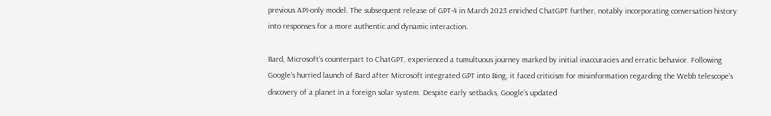previous API-only model. The subsequent release of GPT-4 in March 2023 enriched ChatGPT further, notably incorporating conversation history into responses for a more authentic and dynamic interaction.

Bard, Microsoft’s counterpart to ChatGPT, experienced a tumultuous journey marked by initial inaccuracies and erratic behavior. Following Google’s hurried launch of Bard after Microsoft integrated GPT into Bing, it faced criticism for misinformation regarding the Webb telescope’s discovery of a planet in a foreign solar system. Despite early setbacks, Google’s updated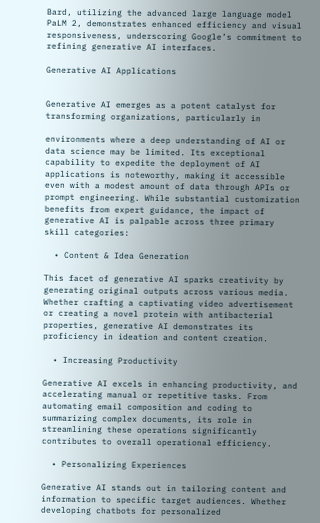Bard, utilizing the advanced large language model PaLM 2, demonstrates enhanced efficiency and visual responsiveness, underscoring Google’s commitment to refining generative AI interfaces.

Generative AI Applications


Generative AI emerges as a potent catalyst for transforming organizations, particularly in

environments where a deep understanding of AI or data science may be limited. Its exceptional capability to expedite the deployment of AI applications is noteworthy, making it accessible even with a modest amount of data through APIs or prompt engineering. While substantial customization benefits from expert guidance, the impact of generative AI is palpable across three primary skill categories:

  • Content & Idea Generation

This facet of generative AI sparks creativity by generating original outputs across various media. Whether crafting a captivating video advertisement or creating a novel protein with antibacterial properties, generative AI demonstrates its proficiency in ideation and content creation.

  • Increasing Productivity

Generative AI excels in enhancing productivity, and accelerating manual or repetitive tasks. From automating email composition and coding to summarizing complex documents, its role in streamlining these operations significantly contributes to overall operational efficiency.

  • Personalizing Experiences

Generative AI stands out in tailoring content and information to specific target audiences. Whether developing chatbots for personalized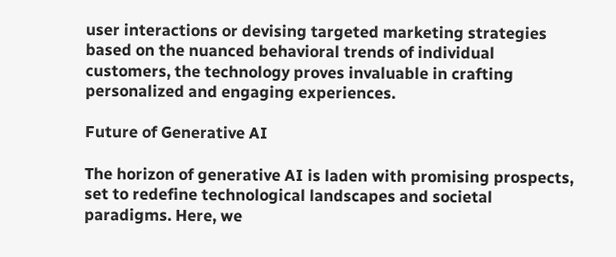user interactions or devising targeted marketing strategies based on the nuanced behavioral trends of individual customers, the technology proves invaluable in crafting personalized and engaging experiences.

Future of Generative AI

The horizon of generative AI is laden with promising prospects, set to redefine technological landscapes and societal paradigms. Here, we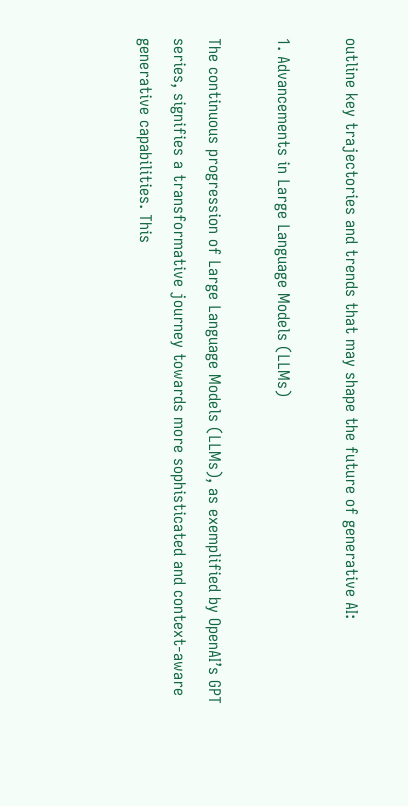outline key trajectories and trends that may shape the future of generative AI:

1. Advancements in Large Language Models (LLMs)

The continuous progression of Large Language Models (LLMs), as exemplified by OpenAI’s GPT series, signifies a transformative journey towards more sophisticated and context-aware generative capabilities. This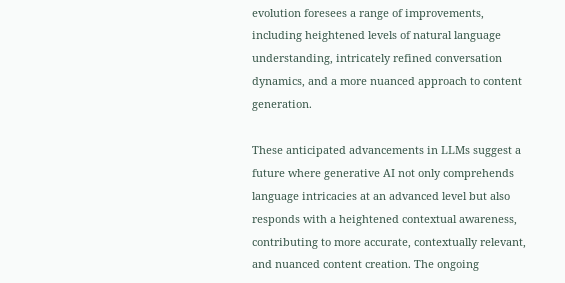evolution foresees a range of improvements, including heightened levels of natural language understanding, intricately refined conversation dynamics, and a more nuanced approach to content generation.

These anticipated advancements in LLMs suggest a future where generative AI not only comprehends language intricacies at an advanced level but also responds with a heightened contextual awareness, contributing to more accurate, contextually relevant, and nuanced content creation. The ongoing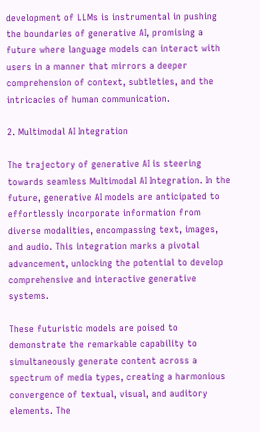development of LLMs is instrumental in pushing the boundaries of generative AI, promising a future where language models can interact with users in a manner that mirrors a deeper comprehension of context, subtleties, and the intricacies of human communication.

2. Multimodal AI Integration

The trajectory of generative AI is steering towards seamless Multimodal AI Integration. In the future, generative AI models are anticipated to effortlessly incorporate information from diverse modalities, encompassing text, images, and audio. This integration marks a pivotal advancement, unlocking the potential to develop comprehensive and interactive generative systems.

These futuristic models are poised to demonstrate the remarkable capability to simultaneously generate content across a spectrum of media types, creating a harmonious convergence of textual, visual, and auditory elements. The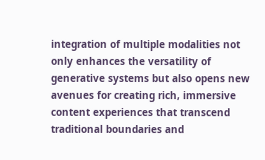integration of multiple modalities not only enhances the versatility of generative systems but also opens new avenues for creating rich, immersive content experiences that transcend traditional boundaries and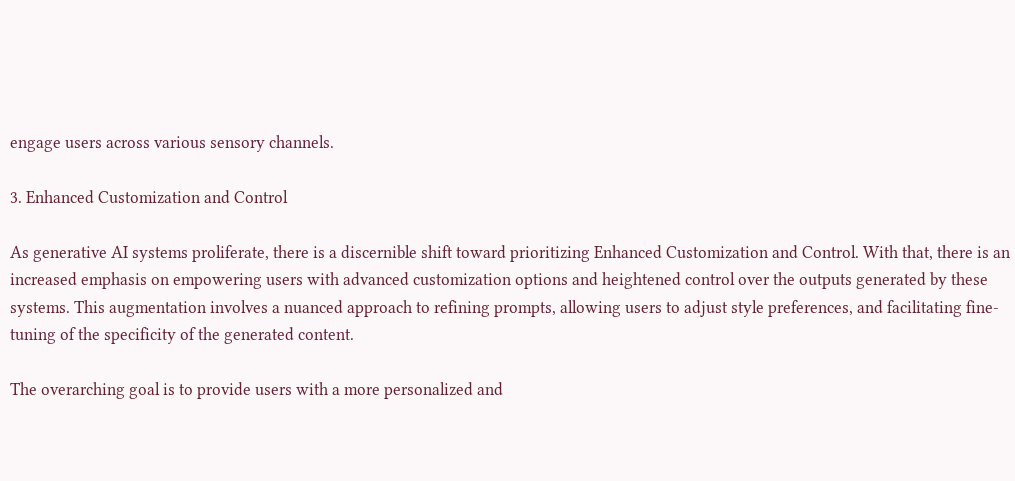engage users across various sensory channels.

3. Enhanced Customization and Control

As generative AI systems proliferate, there is a discernible shift toward prioritizing Enhanced Customization and Control. With that, there is an increased emphasis on empowering users with advanced customization options and heightened control over the outputs generated by these systems. This augmentation involves a nuanced approach to refining prompts, allowing users to adjust style preferences, and facilitating fine-tuning of the specificity of the generated content.

The overarching goal is to provide users with a more personalized and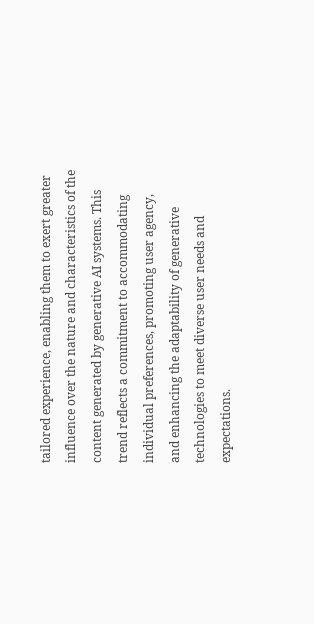tailored experience, enabling them to exert greater influence over the nature and characteristics of the content generated by generative AI systems. This trend reflects a commitment to accommodating individual preferences, promoting user agency, and enhancing the adaptability of generative technologies to meet diverse user needs and expectations.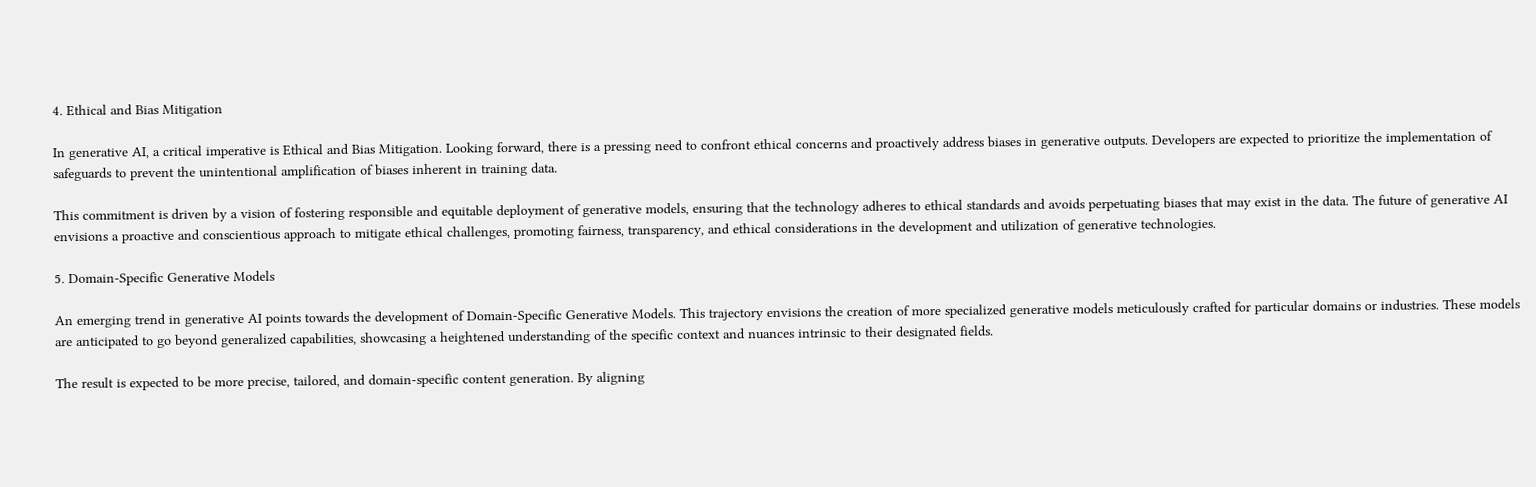4. Ethical and Bias Mitigation

In generative AI, a critical imperative is Ethical and Bias Mitigation. Looking forward, there is a pressing need to confront ethical concerns and proactively address biases in generative outputs. Developers are expected to prioritize the implementation of safeguards to prevent the unintentional amplification of biases inherent in training data.

This commitment is driven by a vision of fostering responsible and equitable deployment of generative models, ensuring that the technology adheres to ethical standards and avoids perpetuating biases that may exist in the data. The future of generative AI envisions a proactive and conscientious approach to mitigate ethical challenges, promoting fairness, transparency, and ethical considerations in the development and utilization of generative technologies.

5. Domain-Specific Generative Models

An emerging trend in generative AI points towards the development of Domain-Specific Generative Models. This trajectory envisions the creation of more specialized generative models meticulously crafted for particular domains or industries. These models are anticipated to go beyond generalized capabilities, showcasing a heightened understanding of the specific context and nuances intrinsic to their designated fields.

The result is expected to be more precise, tailored, and domain-specific content generation. By aligning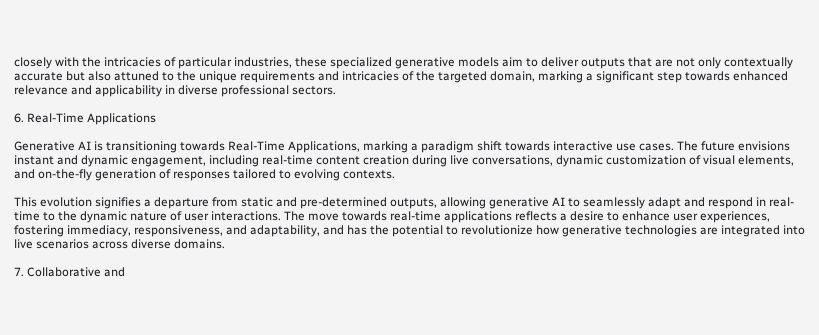closely with the intricacies of particular industries, these specialized generative models aim to deliver outputs that are not only contextually accurate but also attuned to the unique requirements and intricacies of the targeted domain, marking a significant step towards enhanced relevance and applicability in diverse professional sectors.

6. Real-Time Applications

Generative AI is transitioning towards Real-Time Applications, marking a paradigm shift towards interactive use cases. The future envisions instant and dynamic engagement, including real-time content creation during live conversations, dynamic customization of visual elements, and on-the-fly generation of responses tailored to evolving contexts.

This evolution signifies a departure from static and pre-determined outputs, allowing generative AI to seamlessly adapt and respond in real-time to the dynamic nature of user interactions. The move towards real-time applications reflects a desire to enhance user experiences, fostering immediacy, responsiveness, and adaptability, and has the potential to revolutionize how generative technologies are integrated into live scenarios across diverse domains.

7. Collaborative and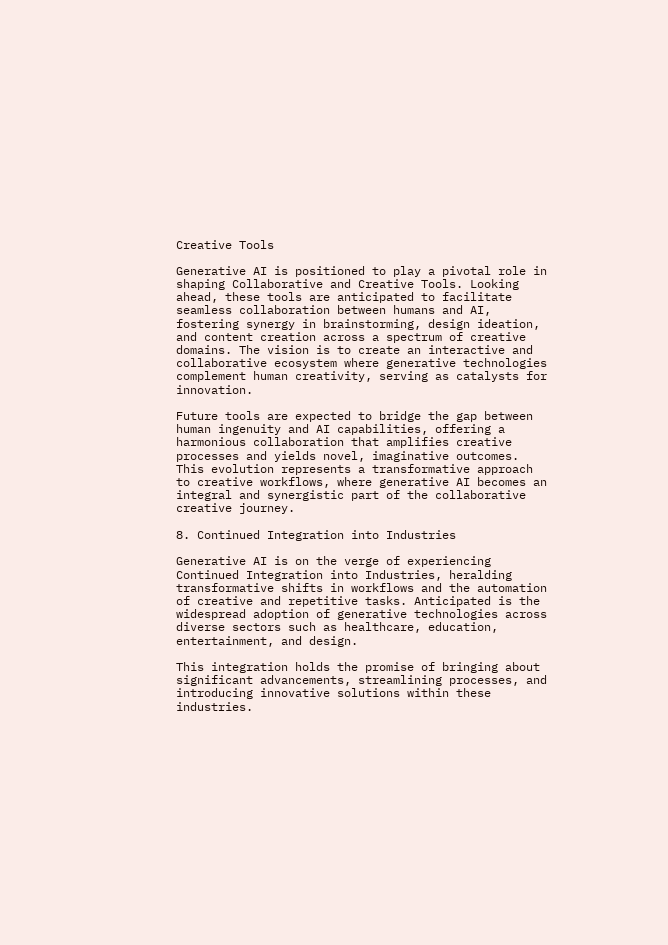Creative Tools

Generative AI is positioned to play a pivotal role in shaping Collaborative and Creative Tools. Looking ahead, these tools are anticipated to facilitate seamless collaboration between humans and AI, fostering synergy in brainstorming, design ideation, and content creation across a spectrum of creative domains. The vision is to create an interactive and collaborative ecosystem where generative technologies complement human creativity, serving as catalysts for innovation.

Future tools are expected to bridge the gap between human ingenuity and AI capabilities, offering a harmonious collaboration that amplifies creative processes and yields novel, imaginative outcomes. This evolution represents a transformative approach to creative workflows, where generative AI becomes an integral and synergistic part of the collaborative creative journey.

8. Continued Integration into Industries

Generative AI is on the verge of experiencing Continued Integration into Industries, heralding transformative shifts in workflows and the automation of creative and repetitive tasks. Anticipated is the widespread adoption of generative technologies across diverse sectors such as healthcare, education, entertainment, and design.

This integration holds the promise of bringing about significant advancements, streamlining processes, and introducing innovative solutions within these industries.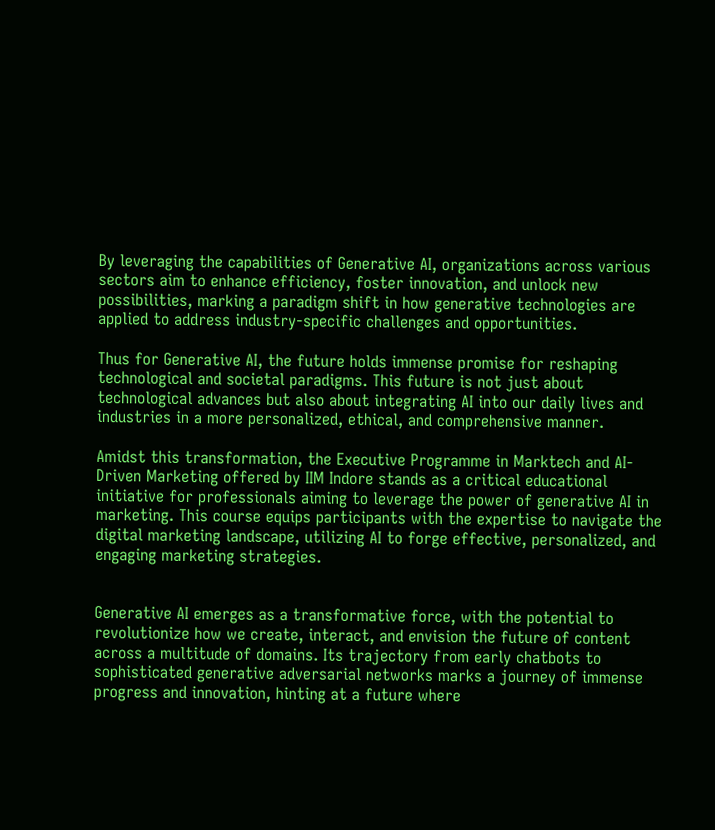By leveraging the capabilities of Generative AI, organizations across various sectors aim to enhance efficiency, foster innovation, and unlock new possibilities, marking a paradigm shift in how generative technologies are applied to address industry-specific challenges and opportunities.

Thus for Generative AI, the future holds immense promise for reshaping technological and societal paradigms. This future is not just about technological advances but also about integrating AI into our daily lives and industries in a more personalized, ethical, and comprehensive manner.

Amidst this transformation, the Executive Programme in Marktech and AI-Driven Marketing offered by IIM Indore stands as a critical educational initiative for professionals aiming to leverage the power of generative AI in marketing. This course equips participants with the expertise to navigate the digital marketing landscape, utilizing AI to forge effective, personalized, and engaging marketing strategies.


Generative AI emerges as a transformative force, with the potential to revolutionize how we create, interact, and envision the future of content across a multitude of domains. Its trajectory from early chatbots to sophisticated generative adversarial networks marks a journey of immense progress and innovation, hinting at a future where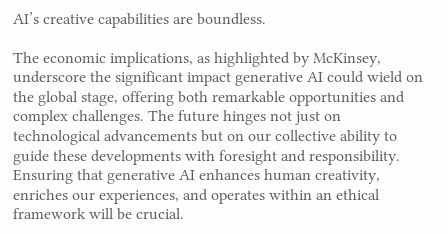AI’s creative capabilities are boundless.

The economic implications, as highlighted by McKinsey, underscore the significant impact generative AI could wield on the global stage, offering both remarkable opportunities and complex challenges. The future hinges not just on technological advancements but on our collective ability to guide these developments with foresight and responsibility. Ensuring that generative AI enhances human creativity, enriches our experiences, and operates within an ethical framework will be crucial.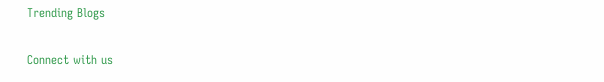Trending Blogs

Connect with us